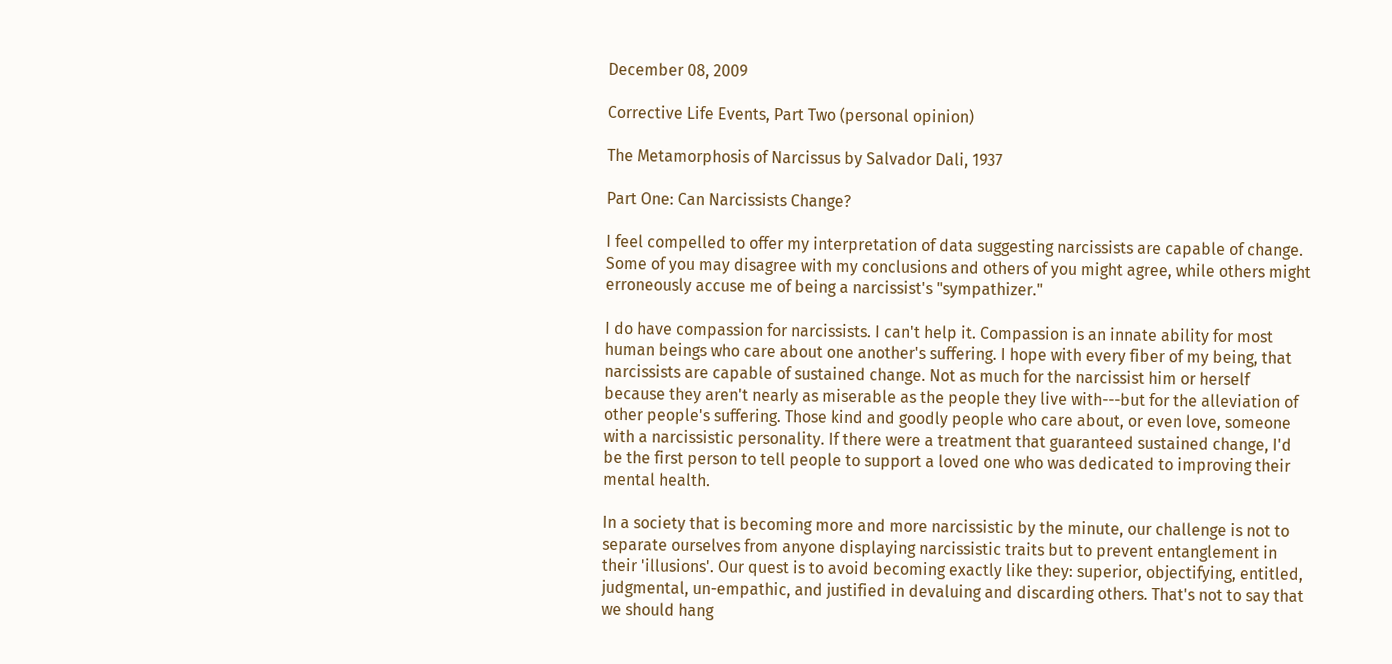December 08, 2009

Corrective Life Events, Part Two (personal opinion)

The Metamorphosis of Narcissus by Salvador Dali, 1937

Part One: Can Narcissists Change?

I feel compelled to offer my interpretation of data suggesting narcissists are capable of change. Some of you may disagree with my conclusions and others of you might agree, while others might erroneously accuse me of being a narcissist's "sympathizer."

I do have compassion for narcissists. I can't help it. Compassion is an innate ability for most human beings who care about one another's suffering. I hope with every fiber of my being, that narcissists are capable of sustained change. Not as much for the narcissist him or herself because they aren't nearly as miserable as the people they live with---but for the alleviation of other people's suffering. Those kind and goodly people who care about, or even love, someone with a narcissistic personality. If there were a treatment that guaranteed sustained change, I'd be the first person to tell people to support a loved one who was dedicated to improving their mental health.

In a society that is becoming more and more narcissistic by the minute, our challenge is not to separate ourselves from anyone displaying narcissistic traits but to prevent entanglement in their 'illusions'. Our quest is to avoid becoming exactly like they: superior, objectifying, entitled, judgmental, un-empathic, and justified in devaluing and discarding others. That's not to say that we should hang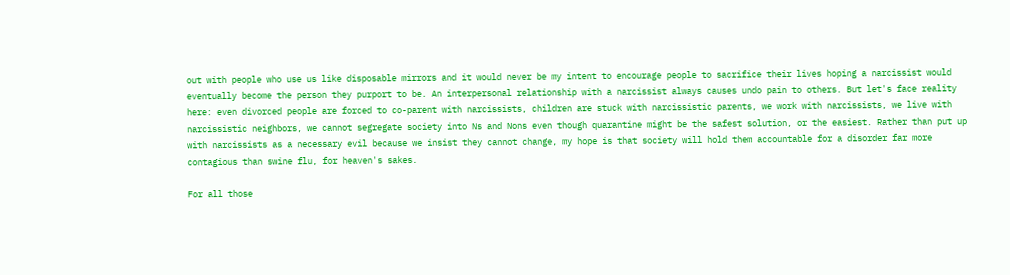out with people who use us like disposable mirrors and it would never be my intent to encourage people to sacrifice their lives hoping a narcissist would eventually become the person they purport to be. An interpersonal relationship with a narcissist always causes undo pain to others. But let's face reality here: even divorced people are forced to co-parent with narcissists, children are stuck with narcissistic parents, we work with narcissists, we live with narcissistic neighbors, we cannot segregate society into Ns and Nons even though quarantine might be the safest solution, or the easiest. Rather than put up with narcissists as a necessary evil because we insist they cannot change, my hope is that society will hold them accountable for a disorder far more contagious than swine flu, for heaven's sakes.

For all those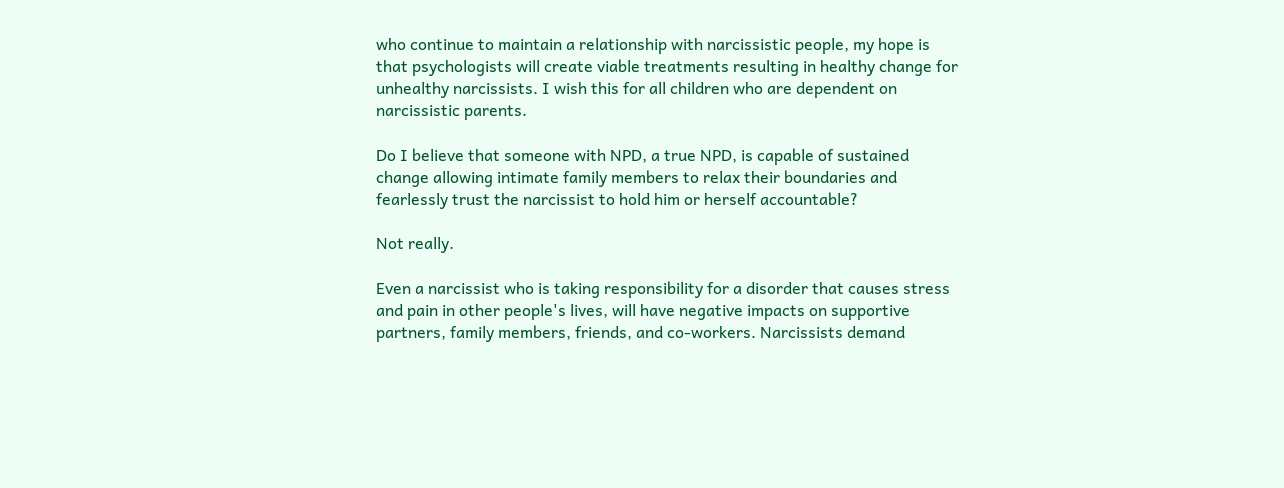who continue to maintain a relationship with narcissistic people, my hope is that psychologists will create viable treatments resulting in healthy change for unhealthy narcissists. I wish this for all children who are dependent on narcissistic parents.

Do I believe that someone with NPD, a true NPD, is capable of sustained change allowing intimate family members to relax their boundaries and fearlessly trust the narcissist to hold him or herself accountable?

Not really.

Even a narcissist who is taking responsibility for a disorder that causes stress and pain in other people's lives, will have negative impacts on supportive partners, family members, friends, and co-workers. Narcissists demand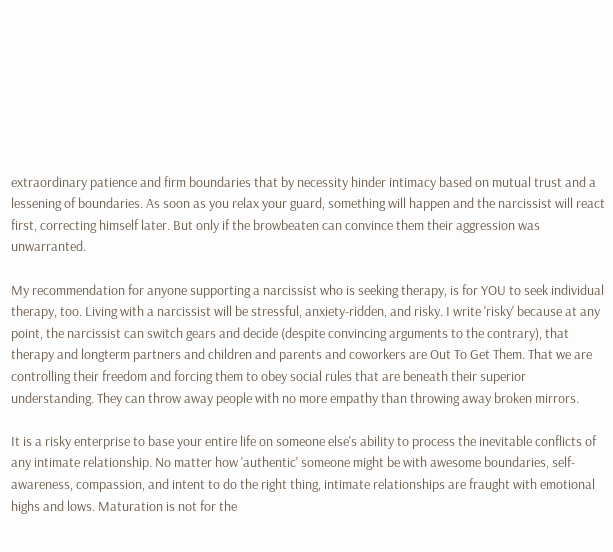extraordinary patience and firm boundaries that by necessity hinder intimacy based on mutual trust and a lessening of boundaries. As soon as you relax your guard, something will happen and the narcissist will react first, correcting himself later. But only if the browbeaten can convince them their aggression was unwarranted.

My recommendation for anyone supporting a narcissist who is seeking therapy, is for YOU to seek individual therapy, too. Living with a narcissist will be stressful, anxiety-ridden, and risky. I write 'risky' because at any point, the narcissist can switch gears and decide (despite convincing arguments to the contrary), that therapy and longterm partners and children and parents and coworkers are Out To Get Them. That we are controlling their freedom and forcing them to obey social rules that are beneath their superior understanding. They can throw away people with no more empathy than throwing away broken mirrors.

It is a risky enterprise to base your entire life on someone else's ability to process the inevitable conflicts of any intimate relationship. No matter how 'authentic' someone might be with awesome boundaries, self-awareness, compassion, and intent to do the right thing, intimate relationships are fraught with emotional highs and lows. Maturation is not for the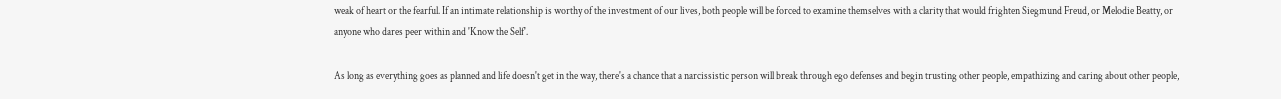weak of heart or the fearful. If an intimate relationship is worthy of the investment of our lives, both people will be forced to examine themselves with a clarity that would frighten Siegmund Freud, or Melodie Beatty, or anyone who dares peer within and 'Know the Self'.

As long as everything goes as planned and life doesn't get in the way, there's a chance that a narcissistic person will break through ego defenses and begin trusting other people, empathizing and caring about other people,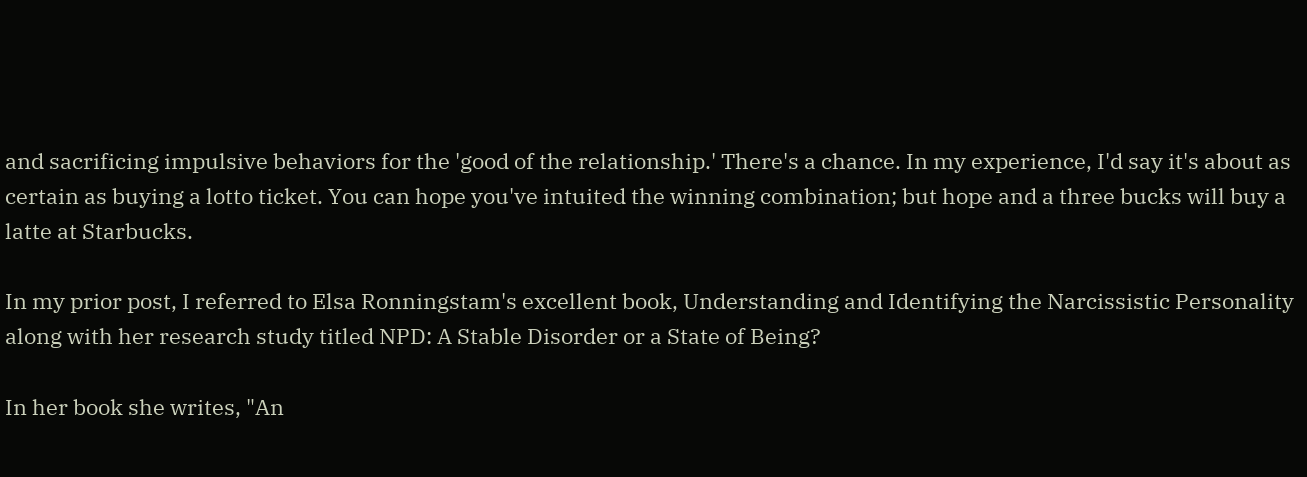and sacrificing impulsive behaviors for the 'good of the relationship.' There's a chance. In my experience, I'd say it's about as certain as buying a lotto ticket. You can hope you've intuited the winning combination; but hope and a three bucks will buy a latte at Starbucks.

In my prior post, I referred to Elsa Ronningstam's excellent book, Understanding and Identifying the Narcissistic Personality along with her research study titled NPD: A Stable Disorder or a State of Being?

In her book she writes, "An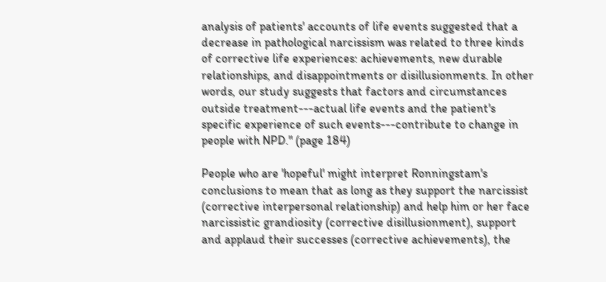analysis of patients' accounts of life events suggested that a decrease in pathological narcissism was related to three kinds of corrective life experiences: achievements, new durable relationships, and disappointments or disillusionments. In other words, our study suggests that factors and circumstances outside treatment---actual life events and the patient's specific experience of such events---contribute to change in people with NPD." (page 184)

People who are 'hopeful' might interpret Ronningstam's conclusions to mean that as long as they support the narcissist (corrective interpersonal relationship) and help him or her face narcissistic grandiosity (corrective disillusionment), support and applaud their successes (corrective achievements), the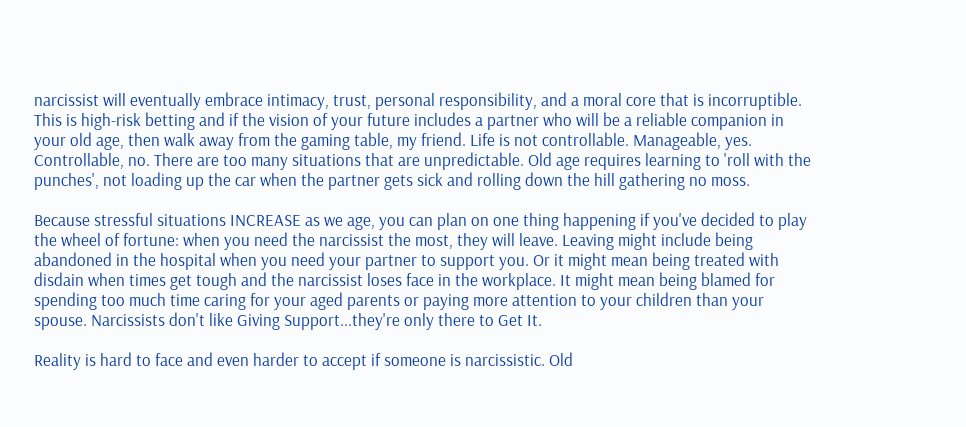narcissist will eventually embrace intimacy, trust, personal responsibility, and a moral core that is incorruptible. This is high-risk betting and if the vision of your future includes a partner who will be a reliable companion in your old age, then walk away from the gaming table, my friend. Life is not controllable. Manageable, yes. Controllable, no. There are too many situations that are unpredictable. Old age requires learning to 'roll with the punches', not loading up the car when the partner gets sick and rolling down the hill gathering no moss.

Because stressful situations INCREASE as we age, you can plan on one thing happening if you've decided to play the wheel of fortune: when you need the narcissist the most, they will leave. Leaving might include being abandoned in the hospital when you need your partner to support you. Or it might mean being treated with disdain when times get tough and the narcissist loses face in the workplace. It might mean being blamed for spending too much time caring for your aged parents or paying more attention to your children than your spouse. Narcissists don't like Giving Support...they're only there to Get It.

Reality is hard to face and even harder to accept if someone is narcissistic. Old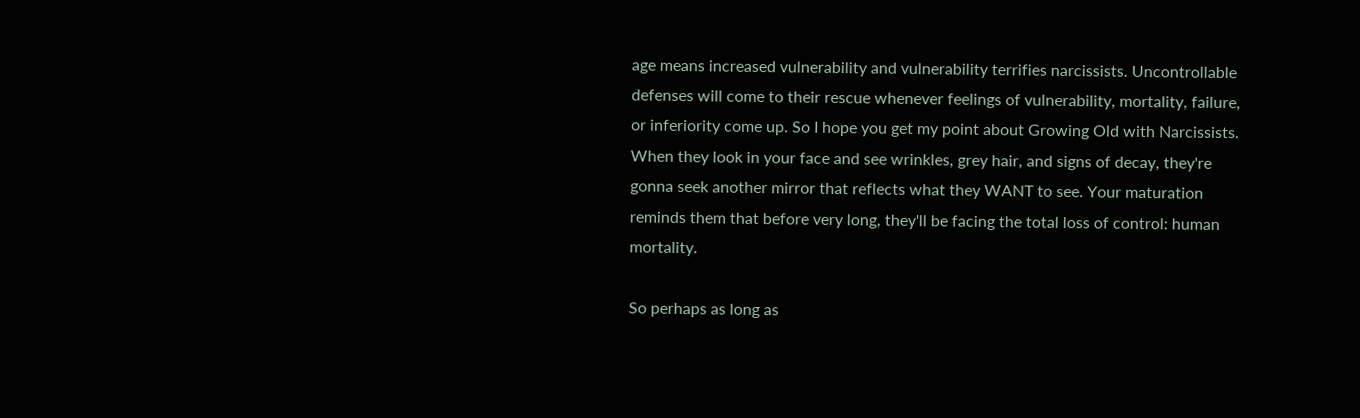age means increased vulnerability and vulnerability terrifies narcissists. Uncontrollable defenses will come to their rescue whenever feelings of vulnerability, mortality, failure, or inferiority come up. So I hope you get my point about Growing Old with Narcissists. When they look in your face and see wrinkles, grey hair, and signs of decay, they're gonna seek another mirror that reflects what they WANT to see. Your maturation reminds them that before very long, they'll be facing the total loss of control: human mortality.

So perhaps as long as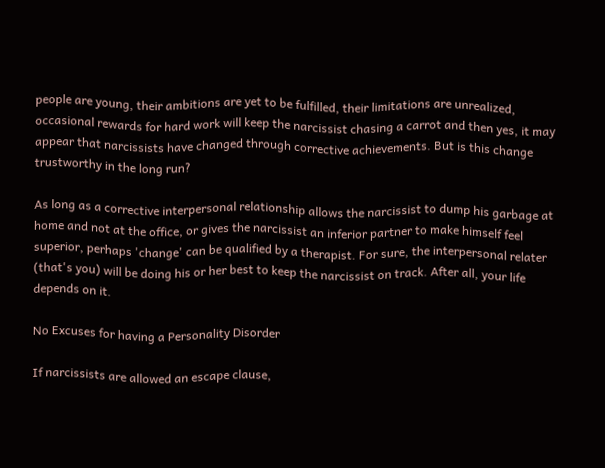people are young, their ambitions are yet to be fulfilled, their limitations are unrealized, occasional rewards for hard work will keep the narcissist chasing a carrot and then yes, it may appear that narcissists have changed through corrective achievements. But is this change trustworthy in the long run?

As long as a corrective interpersonal relationship allows the narcissist to dump his garbage at home and not at the office, or gives the narcissist an inferior partner to make himself feel superior, perhaps 'change' can be qualified by a therapist. For sure, the interpersonal relater (that's you) will be doing his or her best to keep the narcissist on track. After all, your life depends on it.

No Excuses for having a Personality Disorder

If narcissists are allowed an escape clause,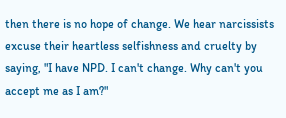then there is no hope of change. We hear narcissists excuse their heartless selfishness and cruelty by saying, "I have NPD. I can't change. Why can't you accept me as I am?"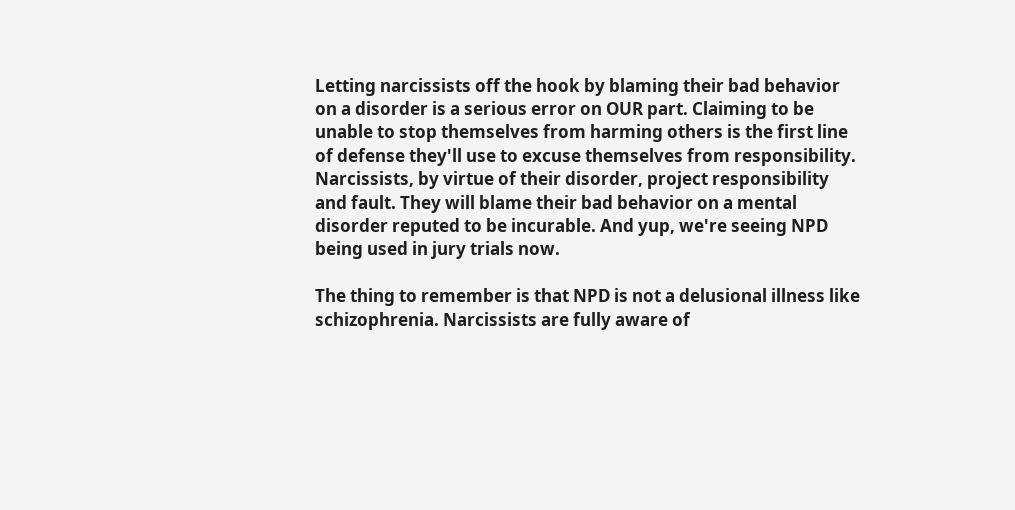Letting narcissists off the hook by blaming their bad behavior on a disorder is a serious error on OUR part. Claiming to be unable to stop themselves from harming others is the first line of defense they'll use to excuse themselves from responsibility. Narcissists, by virtue of their disorder, project responsibility and fault. They will blame their bad behavior on a mental disorder reputed to be incurable. And yup, we're seeing NPD being used in jury trials now.

The thing to remember is that NPD is not a delusional illness like schizophrenia. Narcissists are fully aware of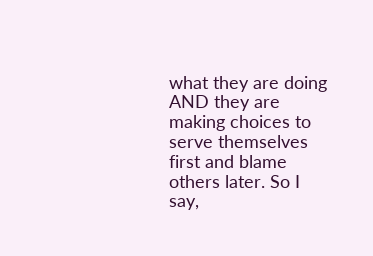what they are doing AND they are making choices to serve themselves first and blame others later. So I say,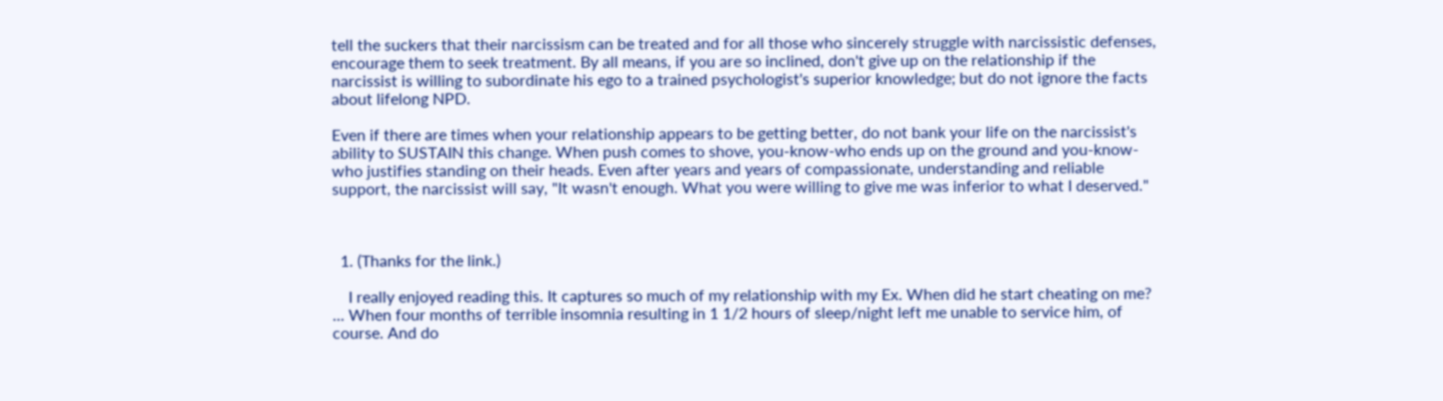tell the suckers that their narcissism can be treated and for all those who sincerely struggle with narcissistic defenses, encourage them to seek treatment. By all means, if you are so inclined, don't give up on the relationship if the narcissist is willing to subordinate his ego to a trained psychologist's superior knowledge; but do not ignore the facts about lifelong NPD.

Even if there are times when your relationship appears to be getting better, do not bank your life on the narcissist's ability to SUSTAIN this change. When push comes to shove, you-know-who ends up on the ground and you-know-who justifies standing on their heads. Even after years and years of compassionate, understanding and reliable support, the narcissist will say, "It wasn't enough. What you were willing to give me was inferior to what I deserved."



  1. (Thanks for the link.)

    I really enjoyed reading this. It captures so much of my relationship with my Ex. When did he start cheating on me? ... When four months of terrible insomnia resulting in 1 1/2 hours of sleep/night left me unable to service him, of course. And do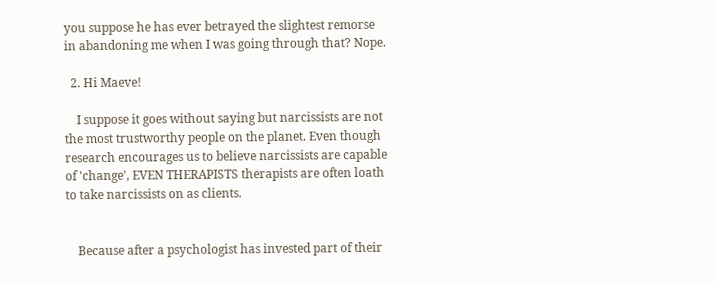you suppose he has ever betrayed the slightest remorse in abandoning me when I was going through that? Nope.

  2. Hi Maeve!

    I suppose it goes without saying but narcissists are not the most trustworthy people on the planet. Even though research encourages us to believe narcissists are capable of 'change', EVEN THERAPISTS therapists are often loath to take narcissists on as clients.


    Because after a psychologist has invested part of their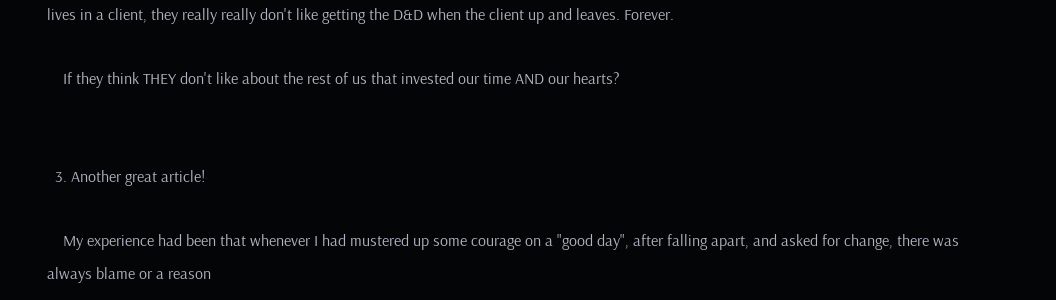lives in a client, they really really don't like getting the D&D when the client up and leaves. Forever.

    If they think THEY don't like about the rest of us that invested our time AND our hearts?


  3. Another great article!

    My experience had been that whenever I had mustered up some courage on a "good day", after falling apart, and asked for change, there was always blame or a reason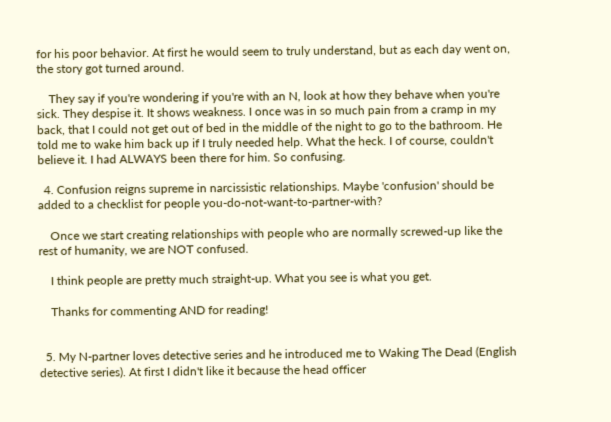for his poor behavior. At first he would seem to truly understand, but as each day went on, the story got turned around.

    They say if you're wondering if you're with an N, look at how they behave when you're sick. They despise it. It shows weakness. I once was in so much pain from a cramp in my back, that I could not get out of bed in the middle of the night to go to the bathroom. He told me to wake him back up if I truly needed help. What the heck. I of course, couldn't believe it. I had ALWAYS been there for him. So confusing.

  4. Confusion reigns supreme in narcissistic relationships. Maybe 'confusion' should be added to a checklist for people you-do-not-want-to-partner-with?

    Once we start creating relationships with people who are normally screwed-up like the rest of humanity, we are NOT confused.

    I think people are pretty much straight-up. What you see is what you get.

    Thanks for commenting AND for reading!


  5. My N-partner loves detective series and he introduced me to Waking The Dead (English detective series). At first I didn't like it because the head officer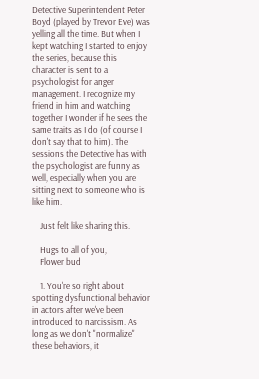Detective Superintendent Peter Boyd (played by Trevor Eve) was yelling all the time. But when I kept watching I started to enjoy the series, because this character is sent to a psychologist for anger management. I recognize my friend in him and watching together I wonder if he sees the same traits as I do (of course I don't say that to him). The sessions the Detective has with the psychologist are funny as well, especially when you are sitting next to someone who is like him.

    Just felt like sharing this.

    Hugs to all of you,
    Flower bud

    1. You're so right about spotting dysfunctional behavior in actors after we've been introduced to narcissism. As long as we don't "normalize" these behaviors, it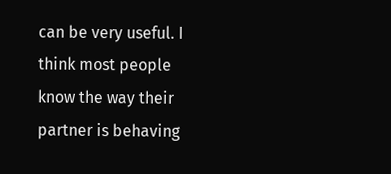can be very useful. I think most people know the way their partner is behaving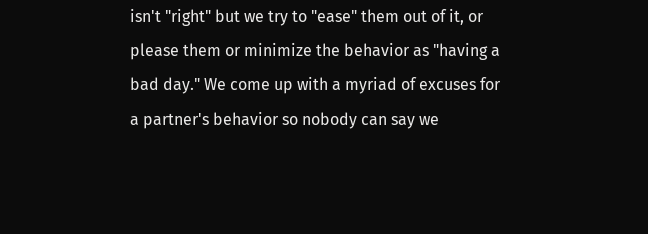isn't "right" but we try to "ease" them out of it, or please them or minimize the behavior as "having a bad day." We come up with a myriad of excuses for a partner's behavior so nobody can say we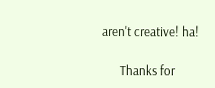aren't creative! ha!

      Thanks for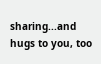sharing...and hugs to you, too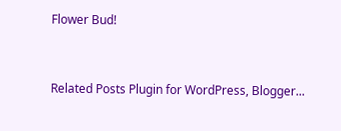Flower Bud!



Related Posts Plugin for WordPress, Blogger...